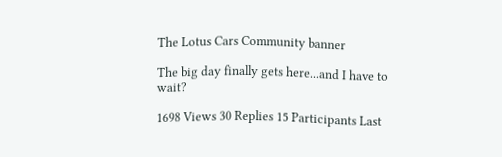The Lotus Cars Community banner

The big day finally gets here...and I have to wait?

1698 Views 30 Replies 15 Participants Last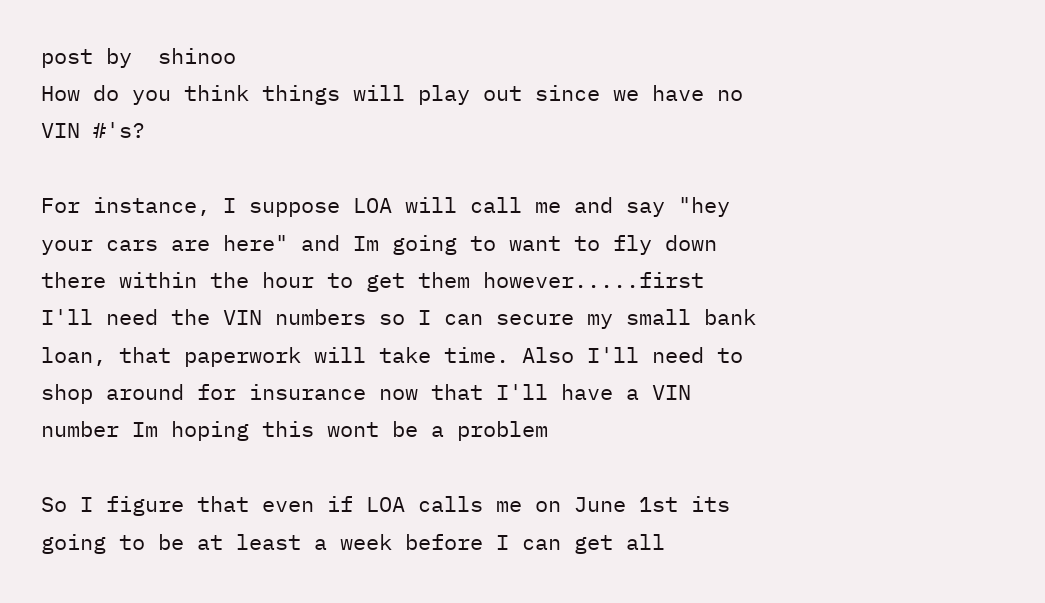post by  shinoo
How do you think things will play out since we have no VIN #'s?

For instance, I suppose LOA will call me and say "hey your cars are here" and Im going to want to fly down there within the hour to get them however.....first I'll need the VIN numbers so I can secure my small bank loan, that paperwork will take time. Also I'll need to shop around for insurance now that I'll have a VIN number Im hoping this wont be a problem

So I figure that even if LOA calls me on June 1st its going to be at least a week before I can get all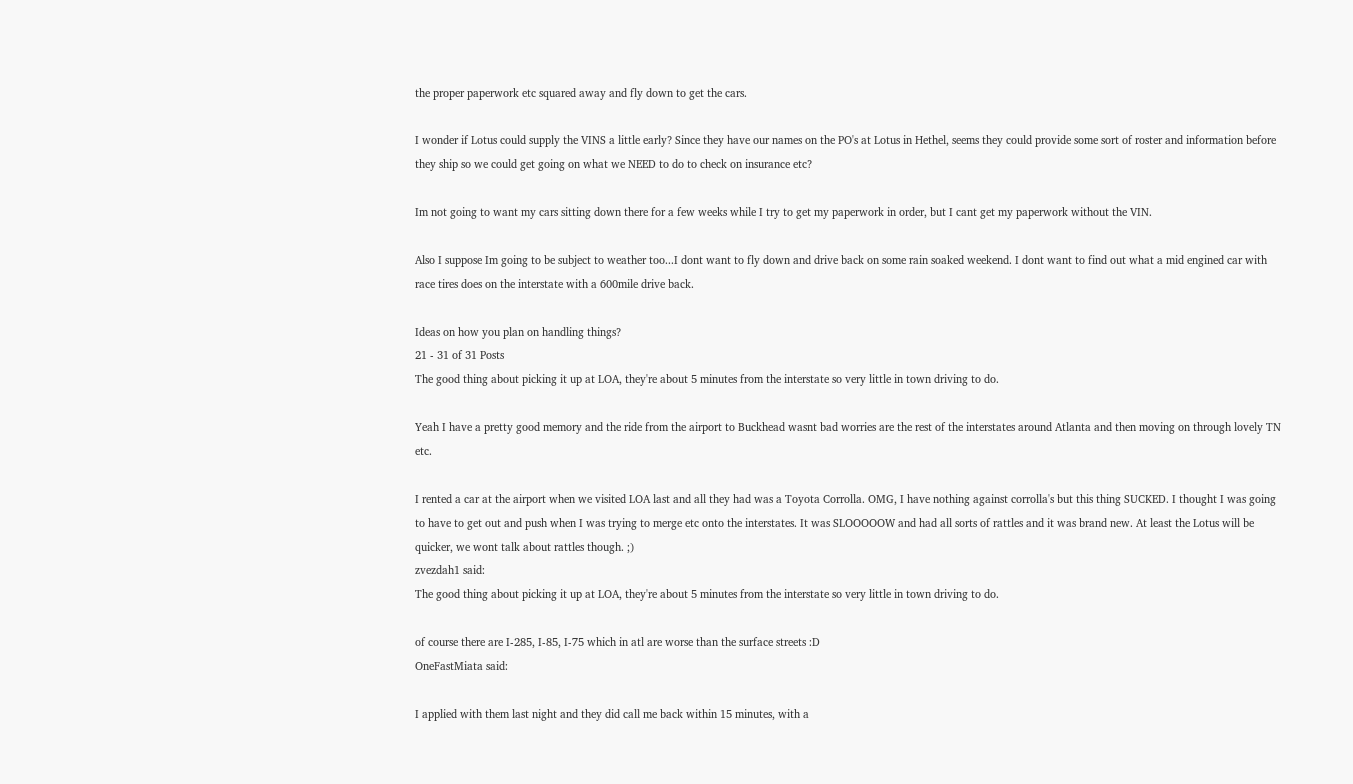the proper paperwork etc squared away and fly down to get the cars.

I wonder if Lotus could supply the VINS a little early? Since they have our names on the PO's at Lotus in Hethel, seems they could provide some sort of roster and information before they ship so we could get going on what we NEED to do to check on insurance etc?

Im not going to want my cars sitting down there for a few weeks while I try to get my paperwork in order, but I cant get my paperwork without the VIN.

Also I suppose Im going to be subject to weather too...I dont want to fly down and drive back on some rain soaked weekend. I dont want to find out what a mid engined car with race tires does on the interstate with a 600mile drive back.

Ideas on how you plan on handling things?
21 - 31 of 31 Posts
The good thing about picking it up at LOA, they're about 5 minutes from the interstate so very little in town driving to do.

Yeah I have a pretty good memory and the ride from the airport to Buckhead wasnt bad worries are the rest of the interstates around Atlanta and then moving on through lovely TN etc.

I rented a car at the airport when we visited LOA last and all they had was a Toyota Corrolla. OMG, I have nothing against corrolla's but this thing SUCKED. I thought I was going to have to get out and push when I was trying to merge etc onto the interstates. It was SLOOOOOW and had all sorts of rattles and it was brand new. At least the Lotus will be quicker, we wont talk about rattles though. ;)
zvezdah1 said:
The good thing about picking it up at LOA, they're about 5 minutes from the interstate so very little in town driving to do.

of course there are I-285, I-85, I-75 which in atl are worse than the surface streets :D
OneFastMiata said:

I applied with them last night and they did call me back within 15 minutes, with a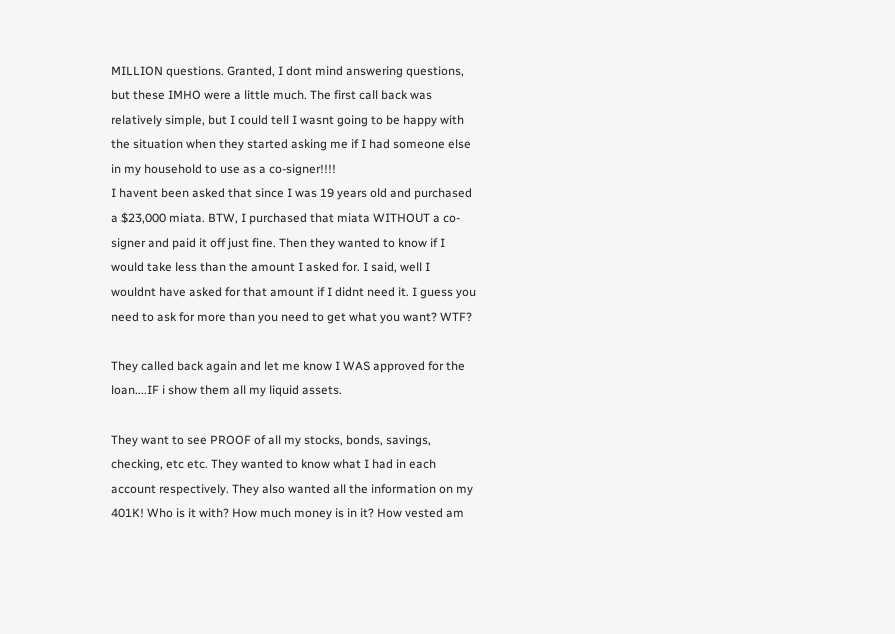MILLION questions. Granted, I dont mind answering questions, but these IMHO were a little much. The first call back was relatively simple, but I could tell I wasnt going to be happy with the situation when they started asking me if I had someone else in my household to use as a co-signer!!!!
I havent been asked that since I was 19 years old and purchased a $23,000 miata. BTW, I purchased that miata WITHOUT a co-signer and paid it off just fine. Then they wanted to know if I would take less than the amount I asked for. I said, well I wouldnt have asked for that amount if I didnt need it. I guess you need to ask for more than you need to get what you want? WTF?

They called back again and let me know I WAS approved for the loan....IF i show them all my liquid assets.

They want to see PROOF of all my stocks, bonds, savings, checking, etc etc. They wanted to know what I had in each account respectively. They also wanted all the information on my 401K! Who is it with? How much money is in it? How vested am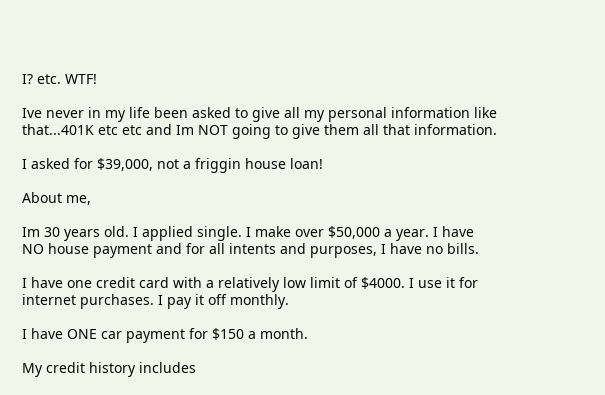I? etc. WTF!

Ive never in my life been asked to give all my personal information like that...401K etc etc and Im NOT going to give them all that information.

I asked for $39,000, not a friggin house loan!

About me,

Im 30 years old. I applied single. I make over $50,000 a year. I have NO house payment and for all intents and purposes, I have no bills.

I have one credit card with a relatively low limit of $4000. I use it for internet purchases. I pay it off monthly.

I have ONE car payment for $150 a month.

My credit history includes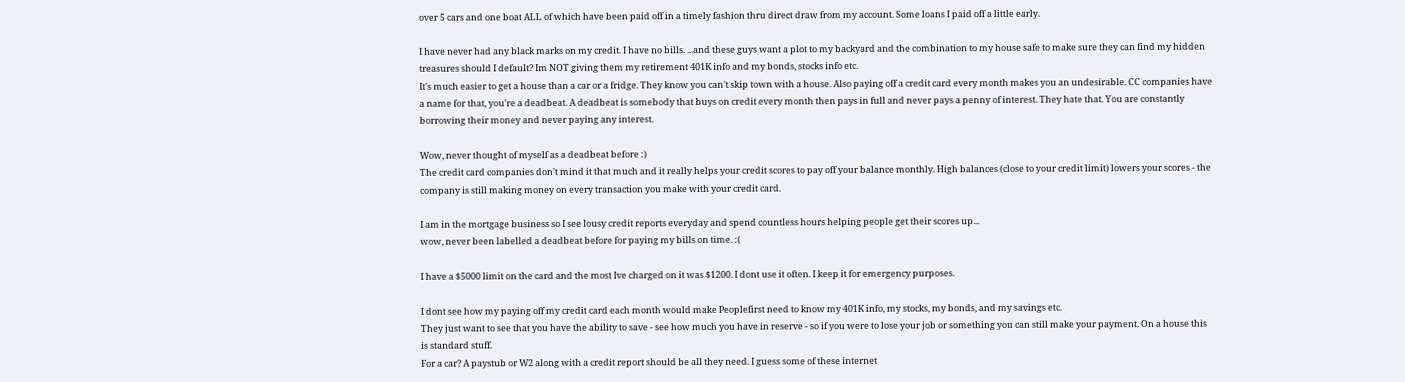over 5 cars and one boat ALL of which have been paid off in a timely fashion thru direct draw from my account. Some loans I paid off a little early.

I have never had any black marks on my credit. I have no bills. ...and these guys want a plot to my backyard and the combination to my house safe to make sure they can find my hidden treasures should I default? Im NOT giving them my retirement 401K info and my bonds, stocks info etc.
It's much easier to get a house than a car or a fridge. They know you can't skip town with a house. Also paying off a credit card every month makes you an undesirable. CC companies have a name for that, you're a deadbeat. A deadbeat is somebody that buys on credit every month then pays in full and never pays a penny of interest. They hate that. You are constantly borrowing their money and never paying any interest.

Wow, never thought of myself as a deadbeat before :)
The credit card companies don't mind it that much and it really helps your credit scores to pay off your balance monthly. High balances (close to your credit limit) lowers your scores - the company is still making money on every transaction you make with your credit card.

I am in the mortgage business so I see lousy credit reports everyday and spend countless hours helping people get their scores up...
wow, never been labelled a deadbeat before for paying my bills on time. :(

I have a $5000 limit on the card and the most Ive charged on it was $1200. I dont use it often. I keep it for emergency purposes.

I dont see how my paying off my credit card each month would make Peoplefirst need to know my 401K info, my stocks, my bonds, and my savings etc.
They just want to see that you have the ability to save - see how much you have in reserve - so if you were to lose your job or something you can still make your payment. On a house this is standard stuff.
For a car? A paystub or W2 along with a credit report should be all they need. I guess some of these internet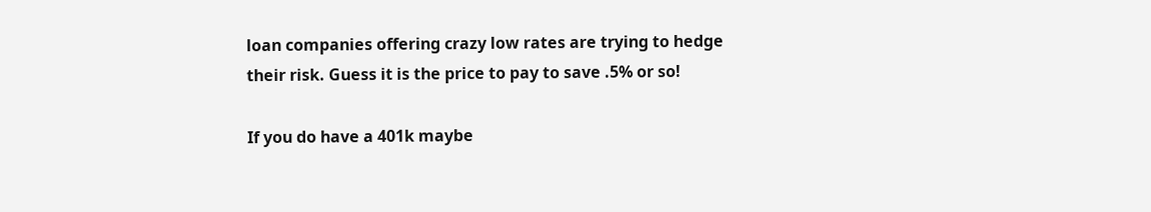loan companies offering crazy low rates are trying to hedge their risk. Guess it is the price to pay to save .5% or so!

If you do have a 401k maybe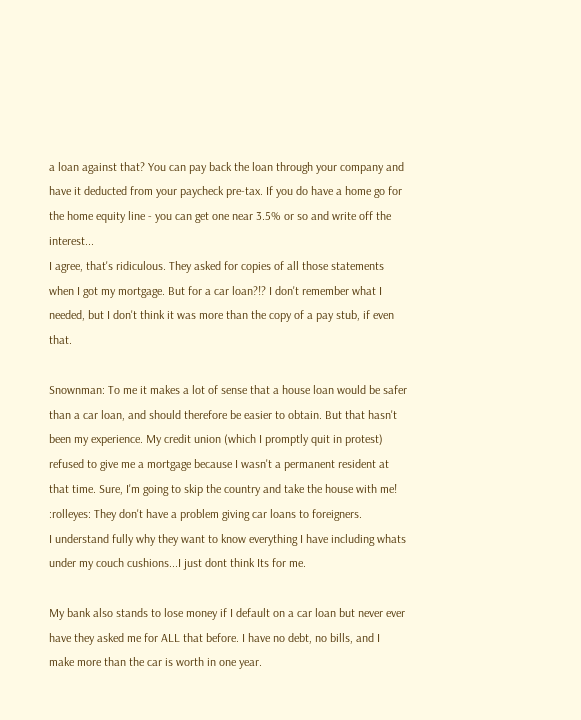a loan against that? You can pay back the loan through your company and have it deducted from your paycheck pre-tax. If you do have a home go for the home equity line - you can get one near 3.5% or so and write off the interest...
I agree, that's ridiculous. They asked for copies of all those statements when I got my mortgage. But for a car loan?!? I don't remember what I needed, but I don't think it was more than the copy of a pay stub, if even that.

Snownman: To me it makes a lot of sense that a house loan would be safer than a car loan, and should therefore be easier to obtain. But that hasn't been my experience. My credit union (which I promptly quit in protest) refused to give me a mortgage because I wasn't a permanent resident at that time. Sure, I'm going to skip the country and take the house with me! :rolleyes: They don't have a problem giving car loans to foreigners.
I understand fully why they want to know everything I have including whats under my couch cushions...I just dont think Its for me.

My bank also stands to lose money if I default on a car loan but never ever have they asked me for ALL that before. I have no debt, no bills, and I make more than the car is worth in one year.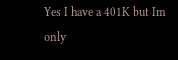Yes I have a 401K but Im only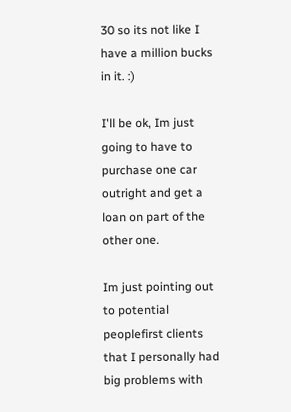30 so its not like I have a million bucks in it. :)

I'll be ok, Im just going to have to purchase one car outright and get a loan on part of the other one.

Im just pointing out to potential peoplefirst clients that I personally had big problems with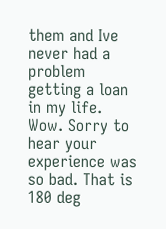them and Ive never had a problem getting a loan in my life.
Wow. Sorry to hear your experience was so bad. That is 180 deg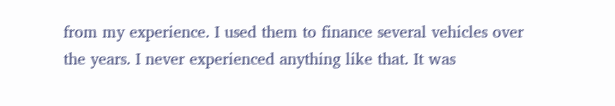from my experience. I used them to finance several vehicles over the years. I never experienced anything like that. It was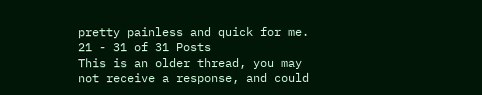pretty painless and quick for me.
21 - 31 of 31 Posts
This is an older thread, you may not receive a response, and could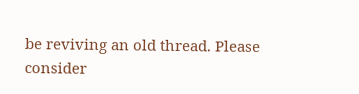be reviving an old thread. Please consider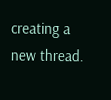creating a new thread.